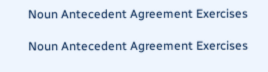Noun Antecedent Agreement Exercises

Noun Antecedent Agreement Exercises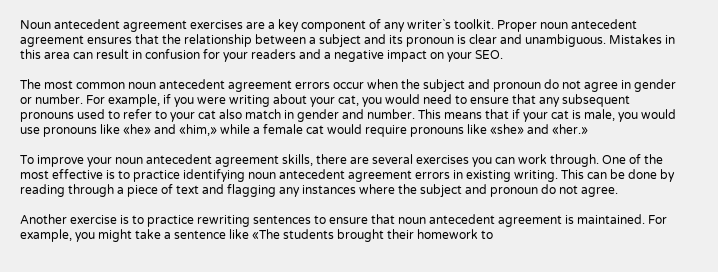Noun antecedent agreement exercises are a key component of any writer`s toolkit. Proper noun antecedent agreement ensures that the relationship between a subject and its pronoun is clear and unambiguous. Mistakes in this area can result in confusion for your readers and a negative impact on your SEO.

The most common noun antecedent agreement errors occur when the subject and pronoun do not agree in gender or number. For example, if you were writing about your cat, you would need to ensure that any subsequent pronouns used to refer to your cat also match in gender and number. This means that if your cat is male, you would use pronouns like «he» and «him,» while a female cat would require pronouns like «she» and «her.»

To improve your noun antecedent agreement skills, there are several exercises you can work through. One of the most effective is to practice identifying noun antecedent agreement errors in existing writing. This can be done by reading through a piece of text and flagging any instances where the subject and pronoun do not agree.

Another exercise is to practice rewriting sentences to ensure that noun antecedent agreement is maintained. For example, you might take a sentence like «The students brought their homework to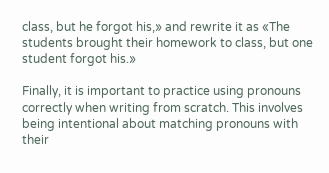class, but he forgot his,» and rewrite it as «The students brought their homework to class, but one student forgot his.»

Finally, it is important to practice using pronouns correctly when writing from scratch. This involves being intentional about matching pronouns with their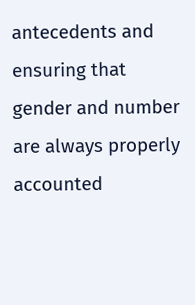antecedents and ensuring that gender and number are always properly accounted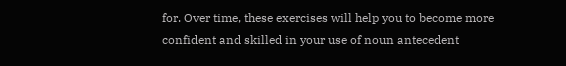for. Over time, these exercises will help you to become more confident and skilled in your use of noun antecedent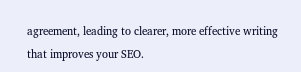agreement, leading to clearer, more effective writing that improves your SEO.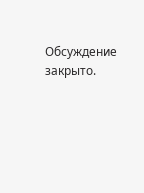Обсуждение закрыто.